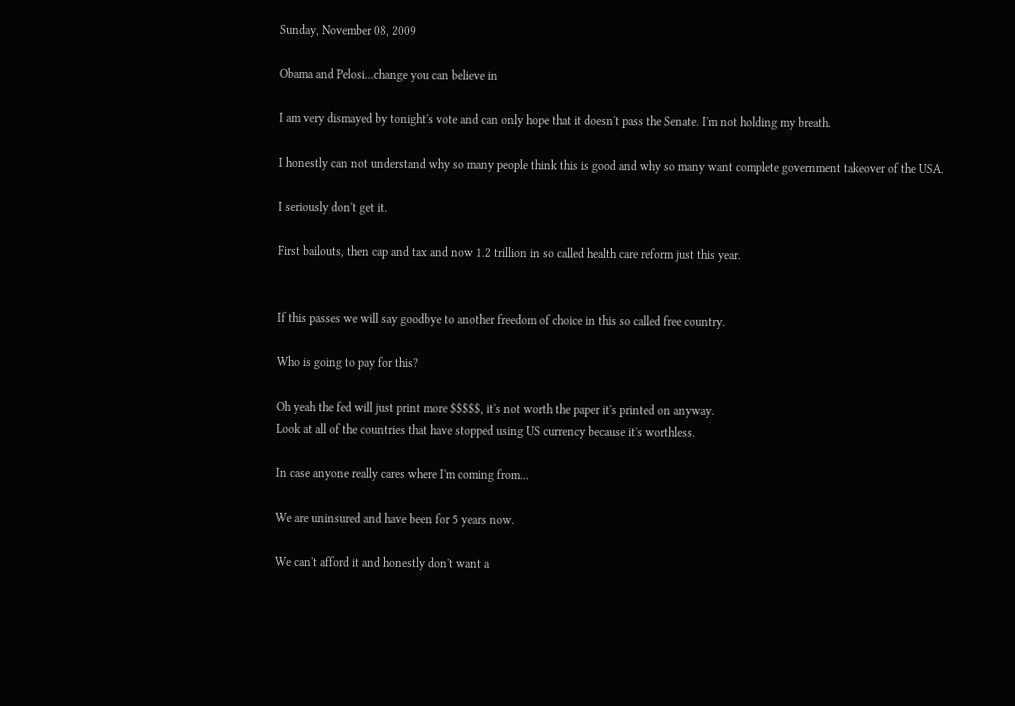Sunday, November 08, 2009

Obama and Pelosi...change you can believe in

I am very dismayed by tonight's vote and can only hope that it doesn't pass the Senate. I'm not holding my breath.

I honestly can not understand why so many people think this is good and why so many want complete government takeover of the USA.

I seriously don't get it.

First bailouts, then cap and tax and now 1.2 trillion in so called health care reform just this year.


If this passes we will say goodbye to another freedom of choice in this so called free country.

Who is going to pay for this?

Oh yeah the fed will just print more $$$$$, it's not worth the paper it's printed on anyway.
Look at all of the countries that have stopped using US currency because it's worthless.

In case anyone really cares where I'm coming from...

We are uninsured and have been for 5 years now.

We can't afford it and honestly don't want a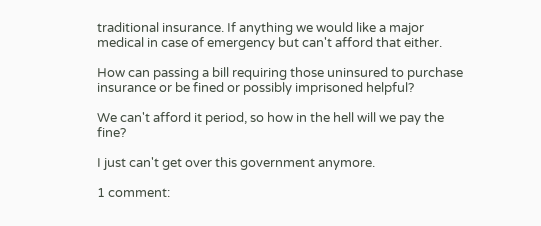traditional insurance. If anything we would like a major medical in case of emergency but can't afford that either.

How can passing a bill requiring those uninsured to purchase insurance or be fined or possibly imprisoned helpful?

We can't afford it period, so how in the hell will we pay the fine?

I just can't get over this government anymore.

1 comment: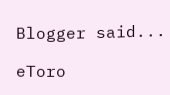Blogger said...

eToro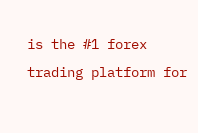is the #1 forex trading platform for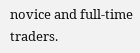novice and full-time traders.